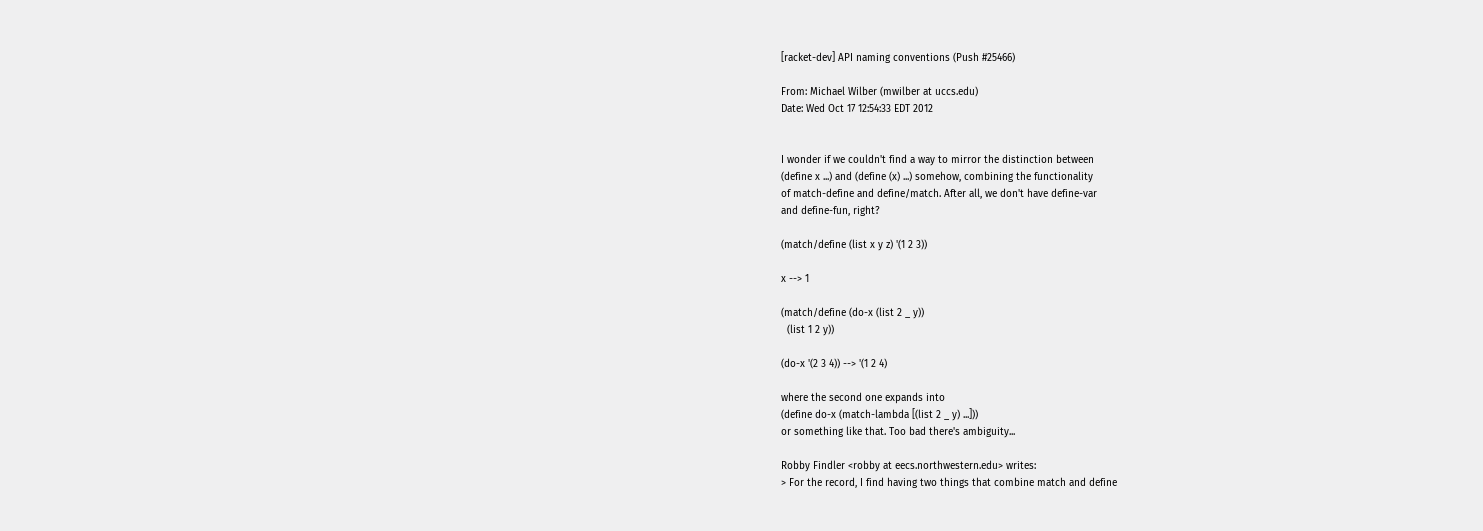[racket-dev] API naming conventions (Push #25466)

From: Michael Wilber (mwilber at uccs.edu)
Date: Wed Oct 17 12:54:33 EDT 2012


I wonder if we couldn't find a way to mirror the distinction between
(define x ...) and (define (x) ...) somehow, combining the functionality
of match-define and define/match. After all, we don't have define-var
and define-fun, right?

(match/define (list x y z) '(1 2 3))

x --> 1

(match/define (do-x (list 2 _ y))
  (list 1 2 y))

(do-x '(2 3 4)) --> '(1 2 4)

where the second one expands into
(define do-x (match-lambda [(list 2 _ y) ...]))
or something like that. Too bad there's ambiguity...

Robby Findler <robby at eecs.northwestern.edu> writes:
> For the record, I find having two things that combine match and define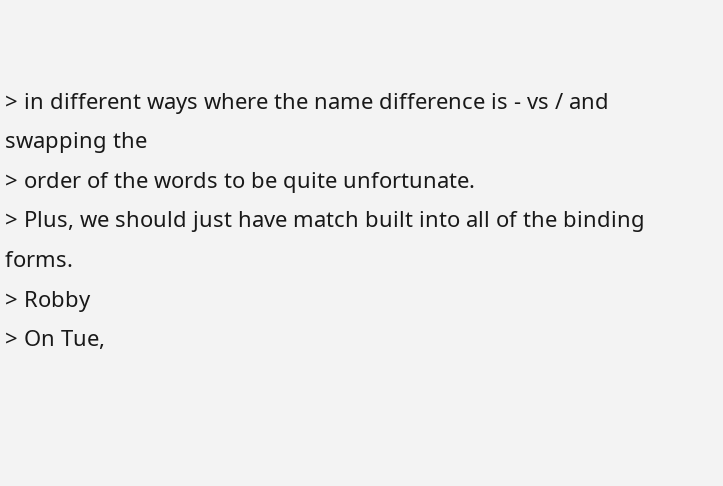> in different ways where the name difference is - vs / and swapping the
> order of the words to be quite unfortunate.
> Plus, we should just have match built into all of the binding forms.
> Robby
> On Tue,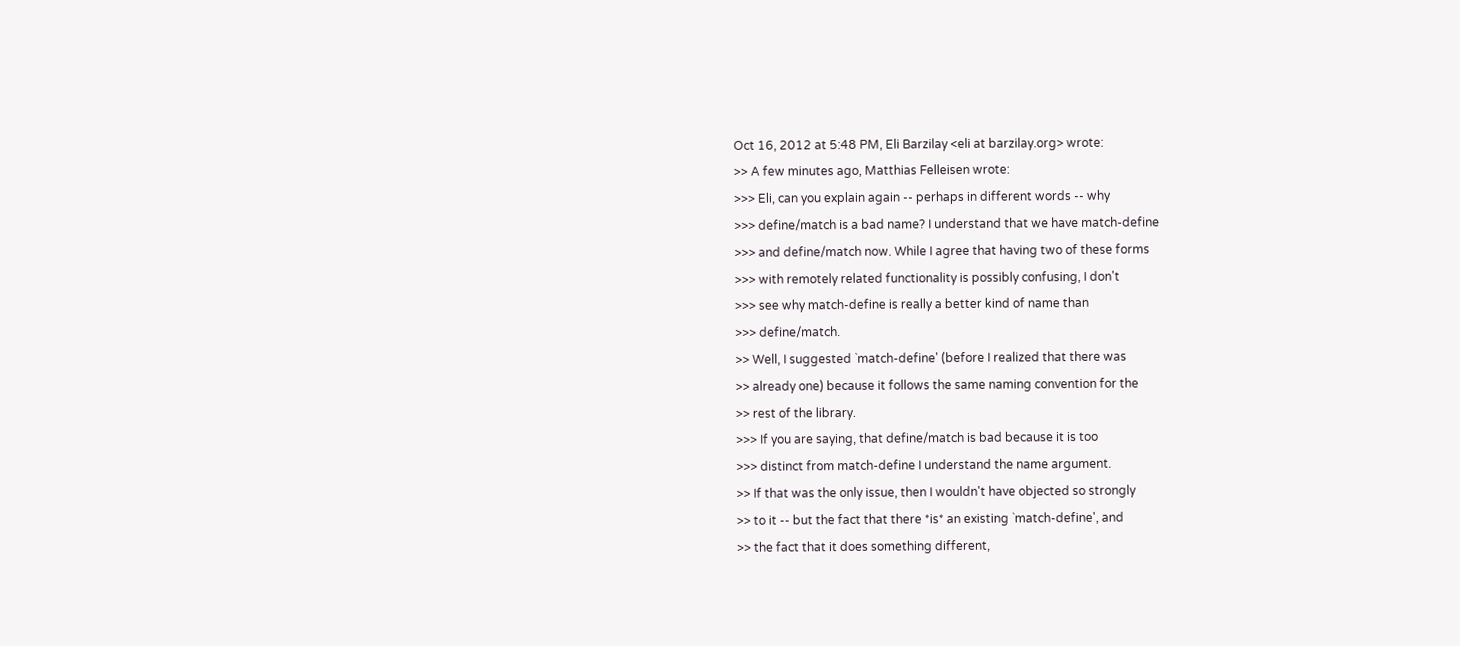Oct 16, 2012 at 5:48 PM, Eli Barzilay <eli at barzilay.org> wrote:
>> A few minutes ago, Matthias Felleisen wrote:
>>> Eli, can you explain again -- perhaps in different words -- why
>>> define/match is a bad name? I understand that we have match-define
>>> and define/match now. While I agree that having two of these forms
>>> with remotely related functionality is possibly confusing, I don't
>>> see why match-define is really a better kind of name than
>>> define/match.
>> Well, I suggested `match-define' (before I realized that there was
>> already one) because it follows the same naming convention for the
>> rest of the library.
>>> If you are saying, that define/match is bad because it is too
>>> distinct from match-define I understand the name argument.
>> If that was the only issue, then I wouldn't have objected so strongly
>> to it -- but the fact that there *is* an existing `match-define', and
>> the fact that it does something different,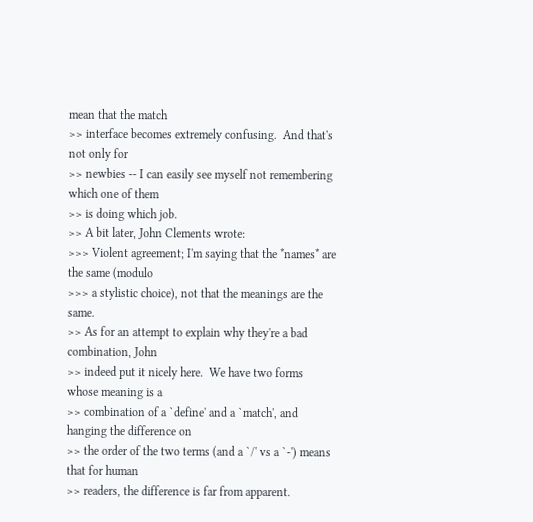mean that the match
>> interface becomes extremely confusing.  And that's not only for
>> newbies -- I can easily see myself not remembering which one of them
>> is doing which job.
>> A bit later, John Clements wrote:
>>> Violent agreement; I'm saying that the *names* are the same (modulo
>>> a stylistic choice), not that the meanings are the same.
>> As for an attempt to explain why they're a bad combination, John
>> indeed put it nicely here.  We have two forms whose meaning is a
>> combination of a `define' and a `match', and hanging the difference on
>> the order of the two terms (and a `/' vs a `-') means that for human
>> readers, the difference is far from apparent.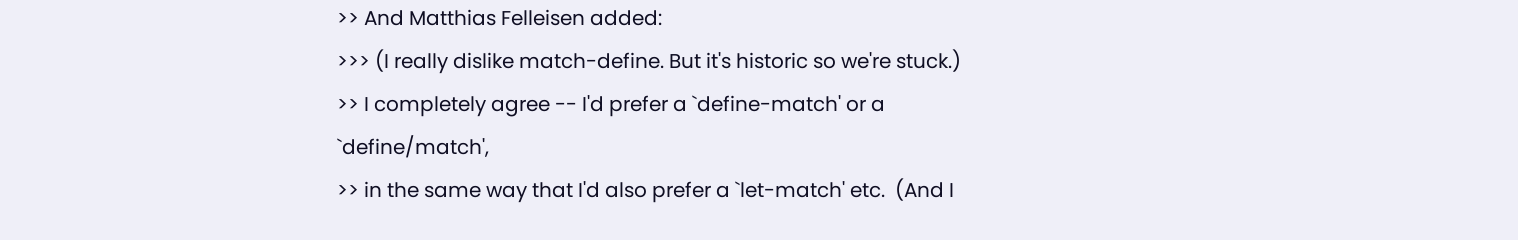>> And Matthias Felleisen added:
>>> (I really dislike match-define. But it's historic so we're stuck.)
>> I completely agree -- I'd prefer a `define-match' or a `define/match',
>> in the same way that I'd also prefer a `let-match' etc.  (And I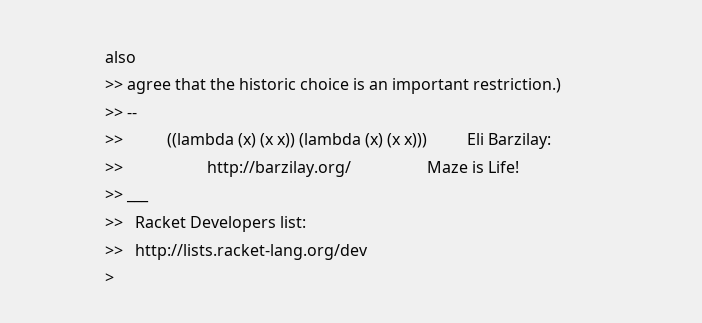also
>> agree that the historic choice is an important restriction.)
>> --
>>           ((lambda (x) (x x)) (lambda (x) (x x)))          Eli Barzilay:
>>                     http://barzilay.org/                   Maze is Life!
>> ___
>>   Racket Developers list:
>>   http://lists.racket-lang.org/dev
>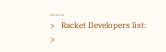___
>   Racket Developers list:
>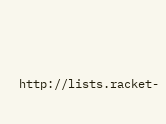http://lists.racket-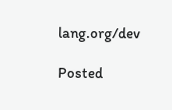lang.org/dev

Posted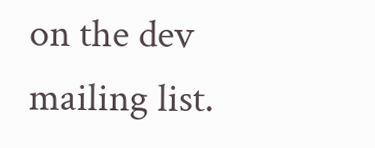on the dev mailing list.